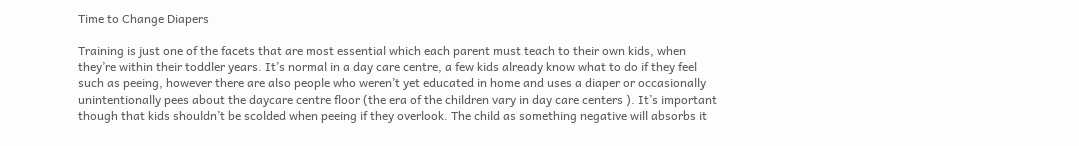Time to Change Diapers

Training is just one of the facets that are most essential which each parent must teach to their own kids, when they’re within their toddler years. It’s normal in a day care centre, a few kids already know what to do if they feel such as peeing, however there are also people who weren’t yet educated in home and uses a diaper or occasionally unintentionally pees about the daycare centre floor (the era of the children vary in day care centers ). It’s important though that kids shouldn’t be scolded when peeing if they overlook. The child as something negative will absorbs it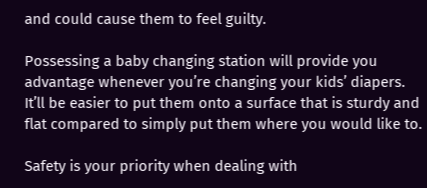and could cause them to feel guilty.

Possessing a baby changing station will provide you advantage whenever you’re changing your kids’ diapers. It’ll be easier to put them onto a surface that is sturdy and flat compared to simply put them where you would like to.

Safety is your priority when dealing with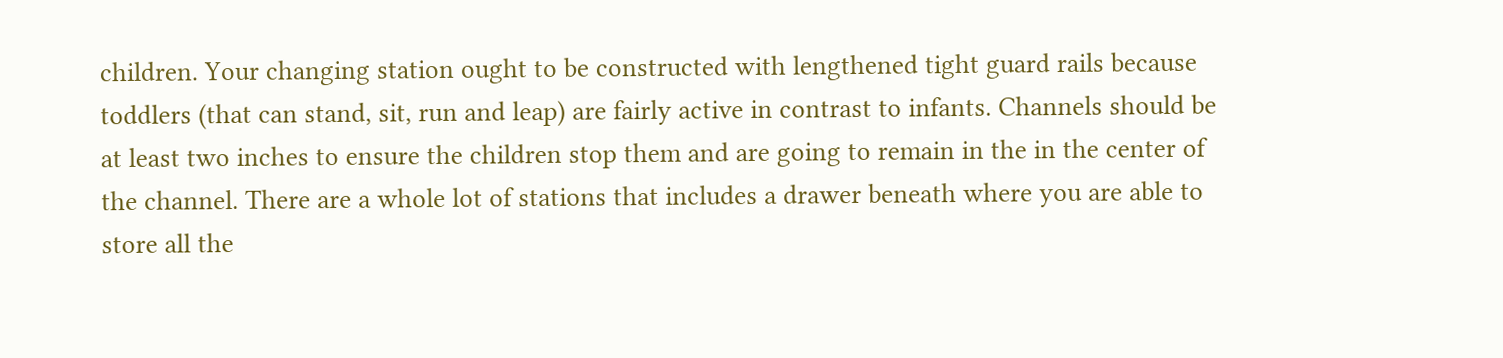children. Your changing station ought to be constructed with lengthened tight guard rails because toddlers (that can stand, sit, run and leap) are fairly active in contrast to infants. Channels should be at least two inches to ensure the children stop them and are going to remain in the in the center of the channel. There are a whole lot of stations that includes a drawer beneath where you are able to store all the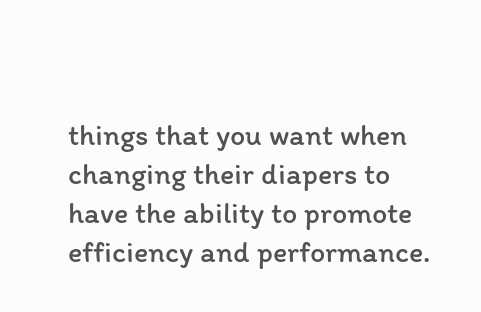things that you want when changing their diapers to have the ability to promote efficiency and performance.